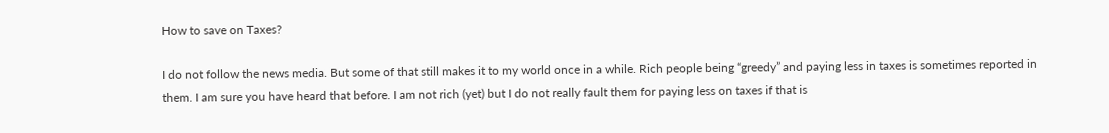How to save on Taxes?

I do not follow the news media. But some of that still makes it to my world once in a while. Rich people being “greedy” and paying less in taxes is sometimes reported in them. I am sure you have heard that before. I am not rich (yet) but I do not really fault them for paying less on taxes if that is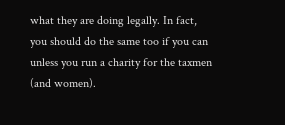what they are doing legally. In fact, you should do the same too if you can unless you run a charity for the taxmen (and women).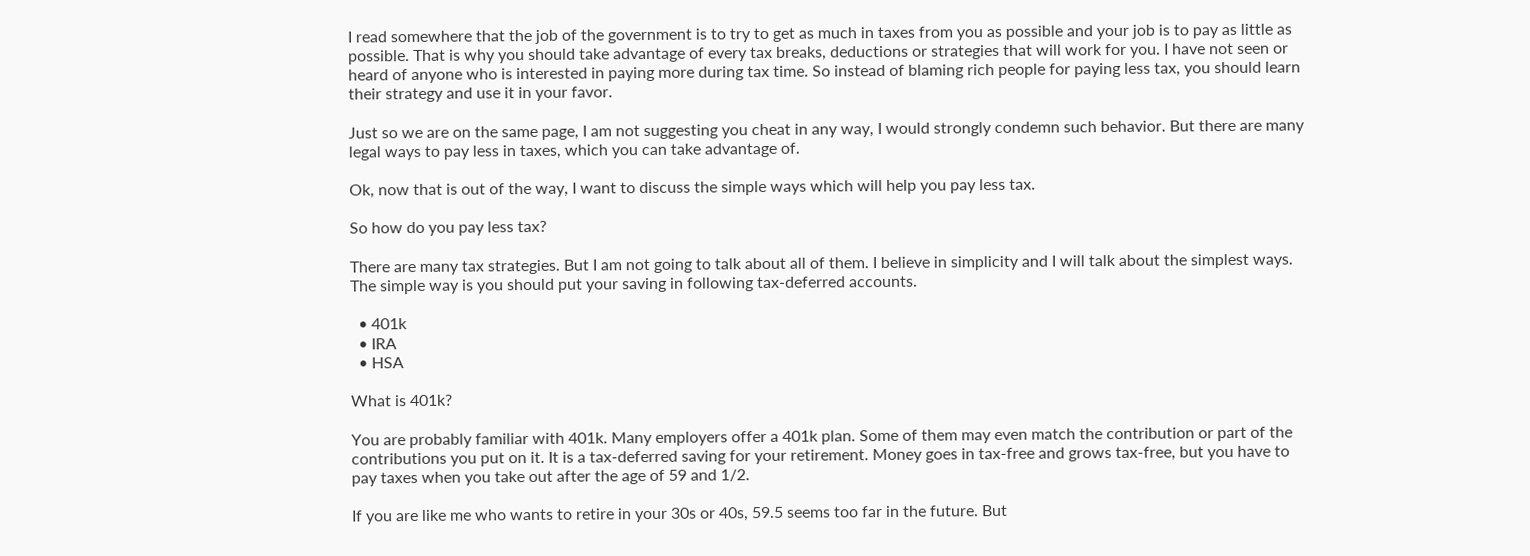I read somewhere that the job of the government is to try to get as much in taxes from you as possible and your job is to pay as little as possible. That is why you should take advantage of every tax breaks, deductions or strategies that will work for you. I have not seen or heard of anyone who is interested in paying more during tax time. So instead of blaming rich people for paying less tax, you should learn their strategy and use it in your favor.

Just so we are on the same page, I am not suggesting you cheat in any way, I would strongly condemn such behavior. But there are many legal ways to pay less in taxes, which you can take advantage of.

Ok, now that is out of the way, I want to discuss the simple ways which will help you pay less tax.

So how do you pay less tax?

There are many tax strategies. But I am not going to talk about all of them. I believe in simplicity and I will talk about the simplest ways. The simple way is you should put your saving in following tax-deferred accounts.

  • 401k
  • IRA
  • HSA

What is 401k?

You are probably familiar with 401k. Many employers offer a 401k plan. Some of them may even match the contribution or part of the contributions you put on it. It is a tax-deferred saving for your retirement. Money goes in tax-free and grows tax-free, but you have to pay taxes when you take out after the age of 59 and 1/2.

If you are like me who wants to retire in your 30s or 40s, 59.5 seems too far in the future. But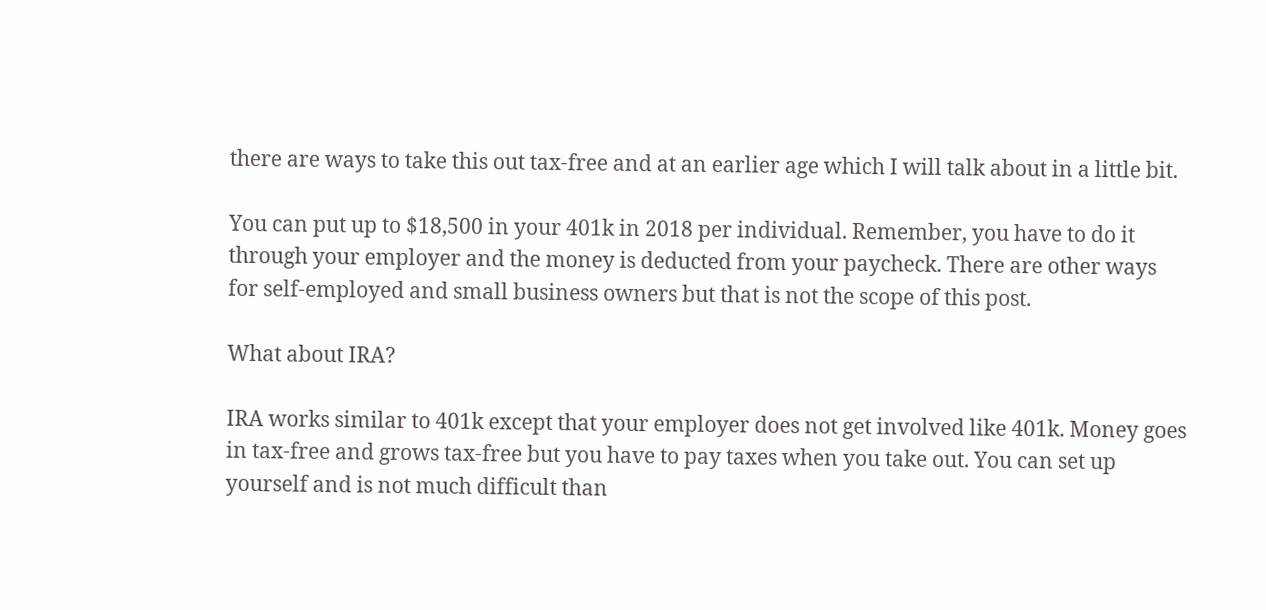there are ways to take this out tax-free and at an earlier age which I will talk about in a little bit.

You can put up to $18,500 in your 401k in 2018 per individual. Remember, you have to do it through your employer and the money is deducted from your paycheck. There are other ways for self-employed and small business owners but that is not the scope of this post.

What about IRA?

IRA works similar to 401k except that your employer does not get involved like 401k. Money goes in tax-free and grows tax-free but you have to pay taxes when you take out. You can set up yourself and is not much difficult than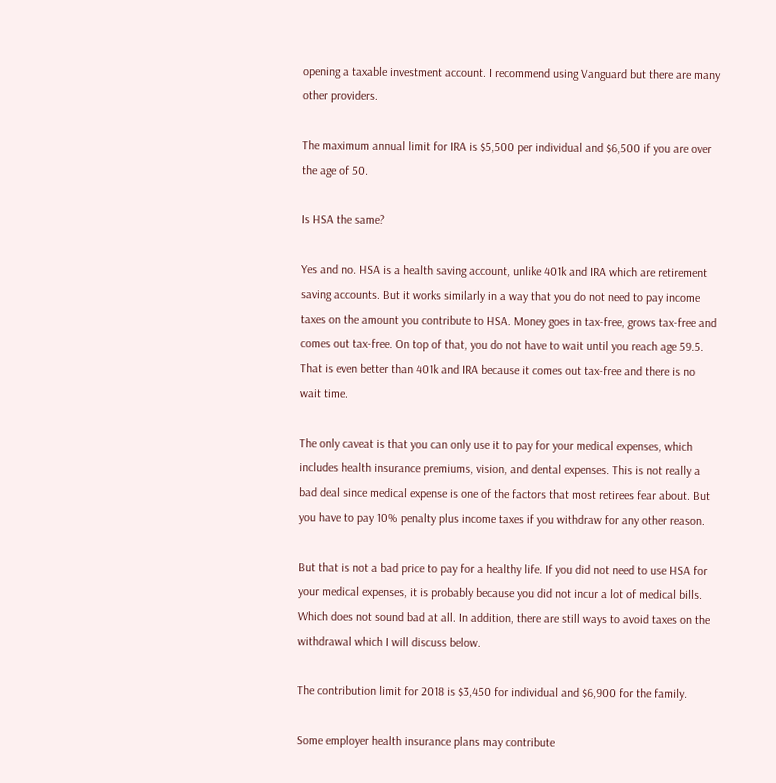opening a taxable investment account. I recommend using Vanguard but there are many other providers.

The maximum annual limit for IRA is $5,500 per individual and $6,500 if you are over the age of 50.

Is HSA the same?

Yes and no. HSA is a health saving account, unlike 401k and IRA which are retirement saving accounts. But it works similarly in a way that you do not need to pay income taxes on the amount you contribute to HSA. Money goes in tax-free, grows tax-free and comes out tax-free. On top of that, you do not have to wait until you reach age 59.5. That is even better than 401k and IRA because it comes out tax-free and there is no wait time.

The only caveat is that you can only use it to pay for your medical expenses, which includes health insurance premiums, vision, and dental expenses. This is not really a bad deal since medical expense is one of the factors that most retirees fear about. But you have to pay 10% penalty plus income taxes if you withdraw for any other reason.

But that is not a bad price to pay for a healthy life. If you did not need to use HSA for your medical expenses, it is probably because you did not incur a lot of medical bills. Which does not sound bad at all. In addition, there are still ways to avoid taxes on the withdrawal which I will discuss below.

The contribution limit for 2018 is $3,450 for individual and $6,900 for the family.

Some employer health insurance plans may contribute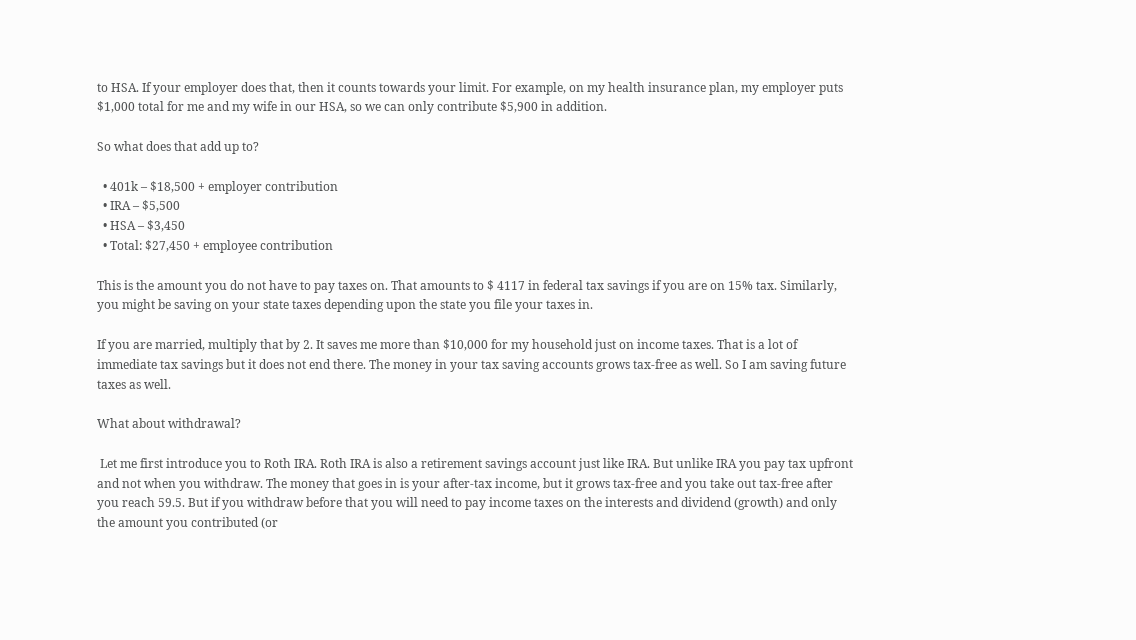to HSA. If your employer does that, then it counts towards your limit. For example, on my health insurance plan, my employer puts $1,000 total for me and my wife in our HSA, so we can only contribute $5,900 in addition.

So what does that add up to?

  • 401k – $18,500 + employer contribution
  • IRA – $5,500
  • HSA – $3,450
  • Total: $27,450 + employee contribution

This is the amount you do not have to pay taxes on. That amounts to $ 4117 in federal tax savings if you are on 15% tax. Similarly, you might be saving on your state taxes depending upon the state you file your taxes in.

If you are married, multiply that by 2. It saves me more than $10,000 for my household just on income taxes. That is a lot of immediate tax savings but it does not end there. The money in your tax saving accounts grows tax-free as well. So I am saving future taxes as well.

What about withdrawal?

 Let me first introduce you to Roth IRA. Roth IRA is also a retirement savings account just like IRA. But unlike IRA you pay tax upfront and not when you withdraw. The money that goes in is your after-tax income, but it grows tax-free and you take out tax-free after you reach 59.5. But if you withdraw before that you will need to pay income taxes on the interests and dividend (growth) and only the amount you contributed (or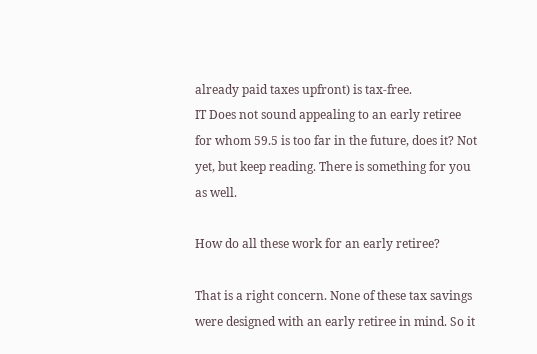already paid taxes upfront) is tax-free.
IT Does not sound appealing to an early retiree for whom 59.5 is too far in the future, does it? Not yet, but keep reading. There is something for you as well.

How do all these work for an early retiree?

That is a right concern. None of these tax savings were designed with an early retiree in mind. So it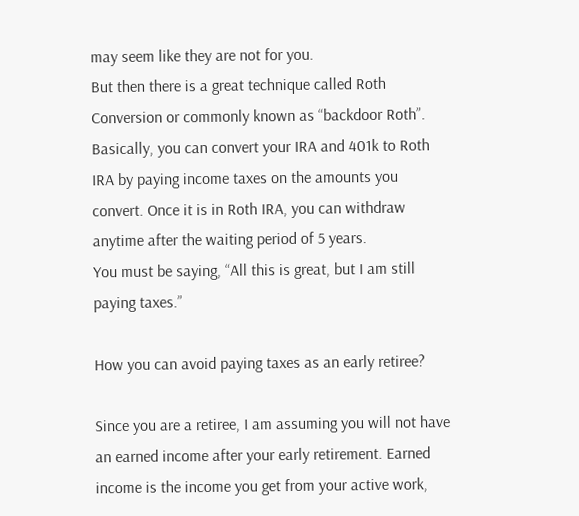may seem like they are not for you.
But then there is a great technique called Roth Conversion or commonly known as “backdoor Roth”. Basically, you can convert your IRA and 401k to Roth IRA by paying income taxes on the amounts you convert. Once it is in Roth IRA, you can withdraw anytime after the waiting period of 5 years.
You must be saying, “All this is great, but I am still paying taxes.”

How you can avoid paying taxes as an early retiree?

Since you are a retiree, I am assuming you will not have an earned income after your early retirement. Earned income is the income you get from your active work,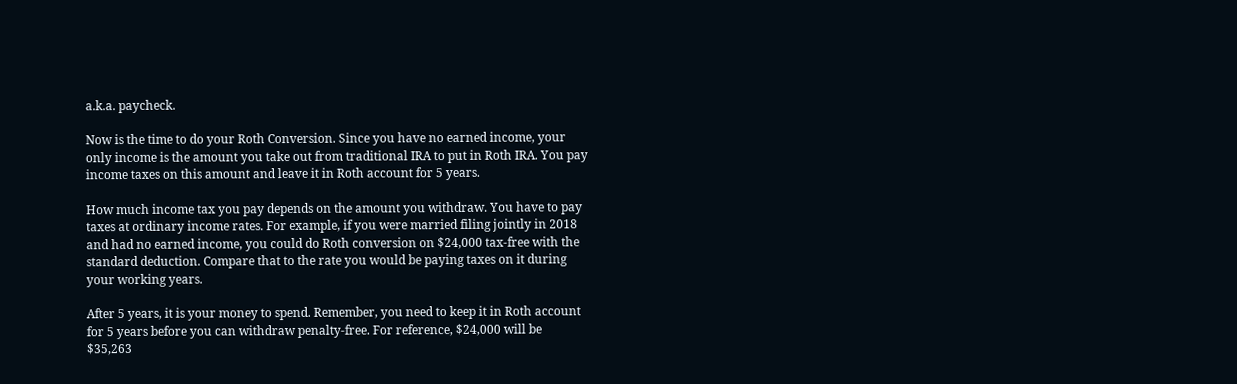a.k.a. paycheck.

Now is the time to do your Roth Conversion. Since you have no earned income, your only income is the amount you take out from traditional IRA to put in Roth IRA. You pay income taxes on this amount and leave it in Roth account for 5 years.

How much income tax you pay depends on the amount you withdraw. You have to pay taxes at ordinary income rates. For example, if you were married filing jointly in 2018 and had no earned income, you could do Roth conversion on $24,000 tax-free with the standard deduction. Compare that to the rate you would be paying taxes on it during your working years.

After 5 years, it is your money to spend. Remember, you need to keep it in Roth account for 5 years before you can withdraw penalty-free. For reference, $24,000 will be $35,263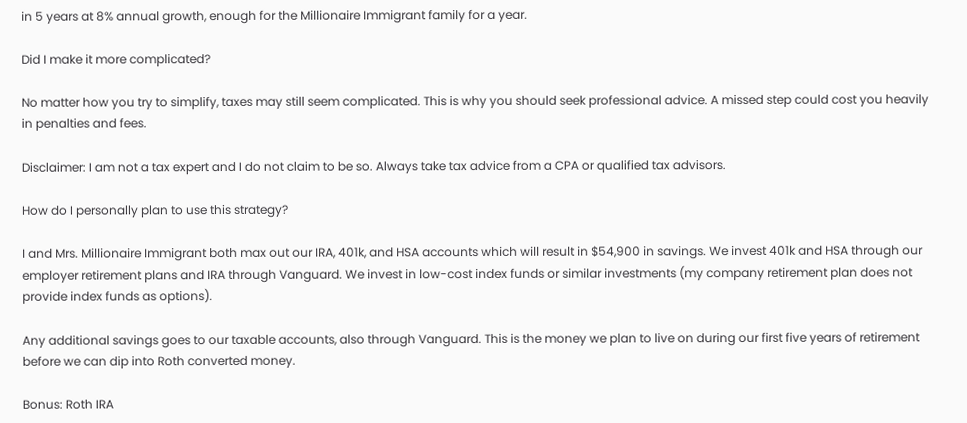in 5 years at 8% annual growth, enough for the Millionaire Immigrant family for a year.

Did I make it more complicated?

No matter how you try to simplify, taxes may still seem complicated. This is why you should seek professional advice. A missed step could cost you heavily in penalties and fees.

Disclaimer: I am not a tax expert and I do not claim to be so. Always take tax advice from a CPA or qualified tax advisors.

How do I personally plan to use this strategy?

I and Mrs. Millionaire Immigrant both max out our IRA, 401k, and HSA accounts which will result in $54,900 in savings. We invest 401k and HSA through our employer retirement plans and IRA through Vanguard. We invest in low-cost index funds or similar investments (my company retirement plan does not provide index funds as options).

Any additional savings goes to our taxable accounts, also through Vanguard. This is the money we plan to live on during our first five years of retirement before we can dip into Roth converted money.

Bonus: Roth IRA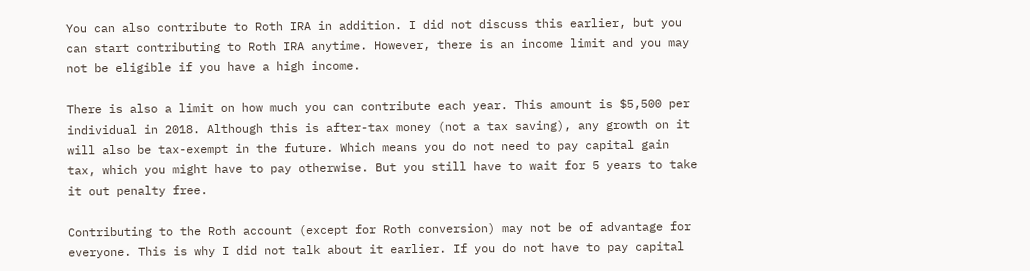You can also contribute to Roth IRA in addition. I did not discuss this earlier, but you can start contributing to Roth IRA anytime. However, there is an income limit and you may not be eligible if you have a high income.

There is also a limit on how much you can contribute each year. This amount is $5,500 per individual in 2018. Although this is after-tax money (not a tax saving), any growth on it will also be tax-exempt in the future. Which means you do not need to pay capital gain tax, which you might have to pay otherwise. But you still have to wait for 5 years to take it out penalty free.

Contributing to the Roth account (except for Roth conversion) may not be of advantage for everyone. This is why I did not talk about it earlier. If you do not have to pay capital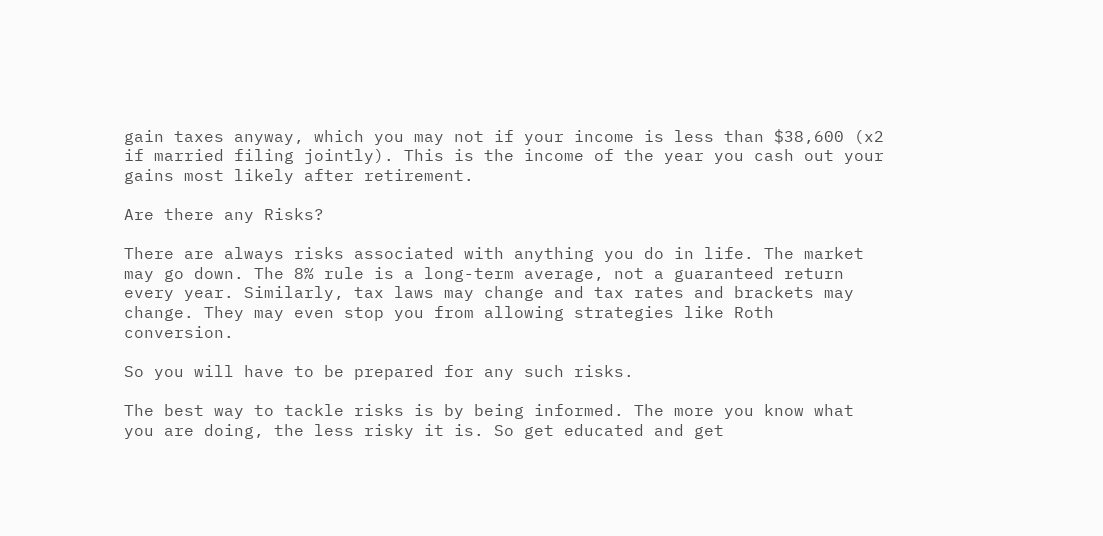gain taxes anyway, which you may not if your income is less than $38,600 (x2 if married filing jointly). This is the income of the year you cash out your gains most likely after retirement.

Are there any Risks?

There are always risks associated with anything you do in life. The market may go down. The 8% rule is a long-term average, not a guaranteed return every year. Similarly, tax laws may change and tax rates and brackets may change. They may even stop you from allowing strategies like Roth conversion.

So you will have to be prepared for any such risks.

The best way to tackle risks is by being informed. The more you know what you are doing, the less risky it is. So get educated and get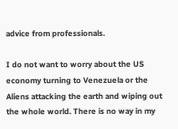advice from professionals.

I do not want to worry about the US economy turning to Venezuela or the Aliens attacking the earth and wiping out the whole world. There is no way in my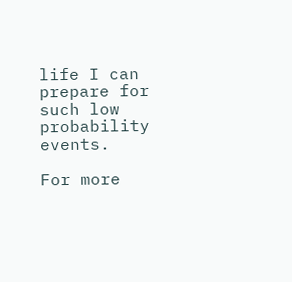life I can prepare for such low probability events.

For more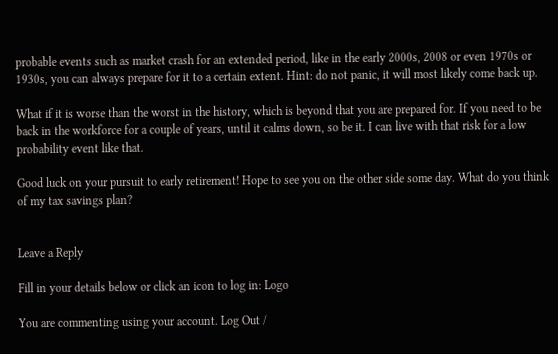probable events such as market crash for an extended period, like in the early 2000s, 2008 or even 1970s or 1930s, you can always prepare for it to a certain extent. Hint: do not panic, it will most likely come back up.

What if it is worse than the worst in the history, which is beyond that you are prepared for. If you need to be back in the workforce for a couple of years, until it calms down, so be it. I can live with that risk for a low probability event like that.

Good luck on your pursuit to early retirement! Hope to see you on the other side some day. What do you think of my tax savings plan?


Leave a Reply

Fill in your details below or click an icon to log in: Logo

You are commenting using your account. Log Out /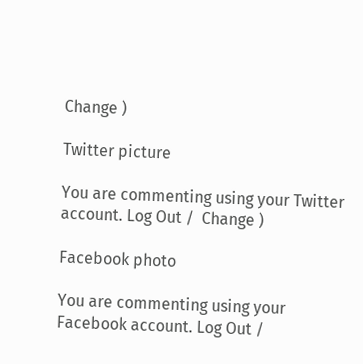Change )

Twitter picture

You are commenting using your Twitter account. Log Out /  Change )

Facebook photo

You are commenting using your Facebook account. Log Out /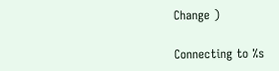Change )

Connecting to %s